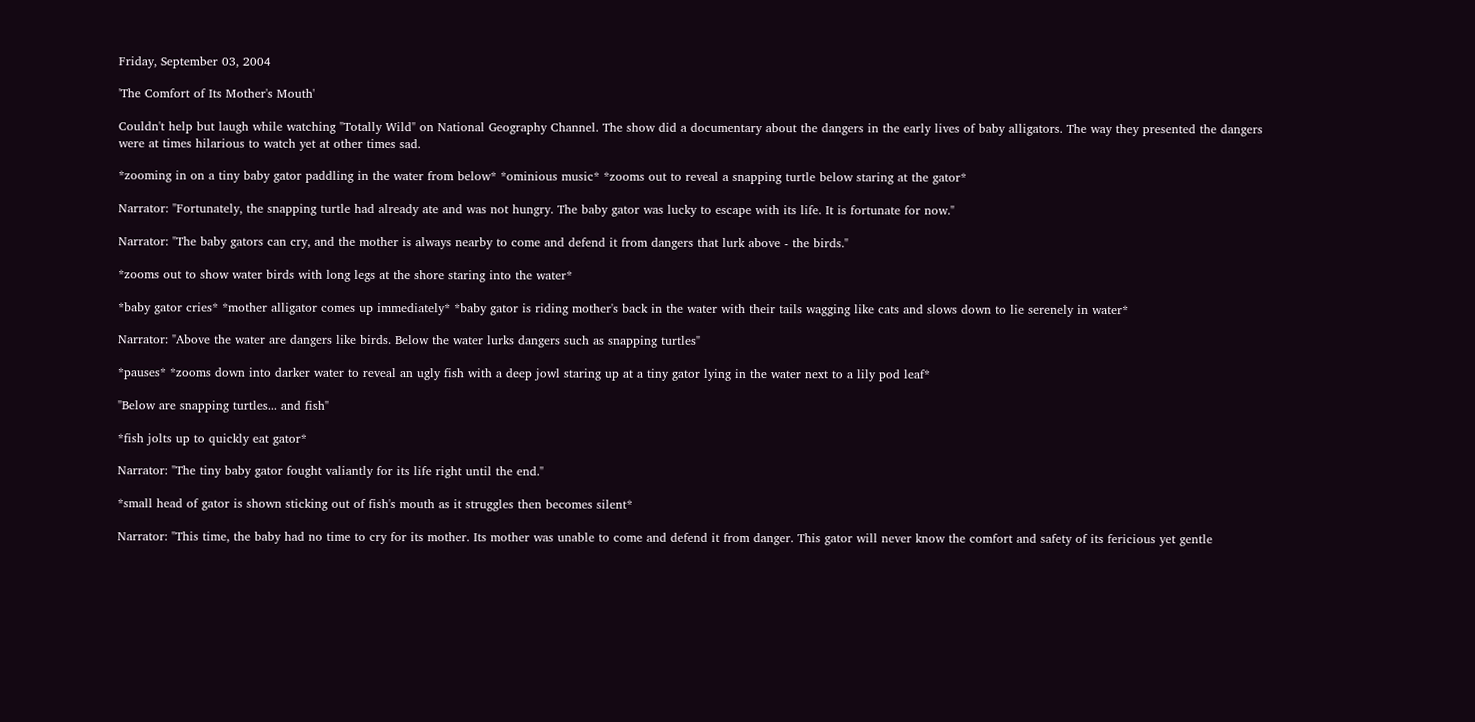Friday, September 03, 2004

'The Comfort of Its Mother's Mouth'

Couldn't help but laugh while watching "Totally Wild" on National Geography Channel. The show did a documentary about the dangers in the early lives of baby alligators. The way they presented the dangers were at times hilarious to watch yet at other times sad.

*zooming in on a tiny baby gator paddling in the water from below* *ominious music* *zooms out to reveal a snapping turtle below staring at the gator*

Narrator: "Fortunately, the snapping turtle had already ate and was not hungry. The baby gator was lucky to escape with its life. It is fortunate for now."

Narrator: "The baby gators can cry, and the mother is always nearby to come and defend it from dangers that lurk above - the birds."

*zooms out to show water birds with long legs at the shore staring into the water*

*baby gator cries* *mother alligator comes up immediately* *baby gator is riding mother's back in the water with their tails wagging like cats and slows down to lie serenely in water*

Narrator: "Above the water are dangers like birds. Below the water lurks dangers such as snapping turtles"

*pauses* *zooms down into darker water to reveal an ugly fish with a deep jowl staring up at a tiny gator lying in the water next to a lily pod leaf*

"Below are snapping turtles... and fish"

*fish jolts up to quickly eat gator*

Narrator: "The tiny baby gator fought valiantly for its life right until the end."

*small head of gator is shown sticking out of fish's mouth as it struggles then becomes silent*

Narrator: "This time, the baby had no time to cry for its mother. Its mother was unable to come and defend it from danger. This gator will never know the comfort and safety of its fericious yet gentle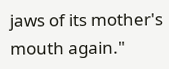jaws of its mother's mouth again."